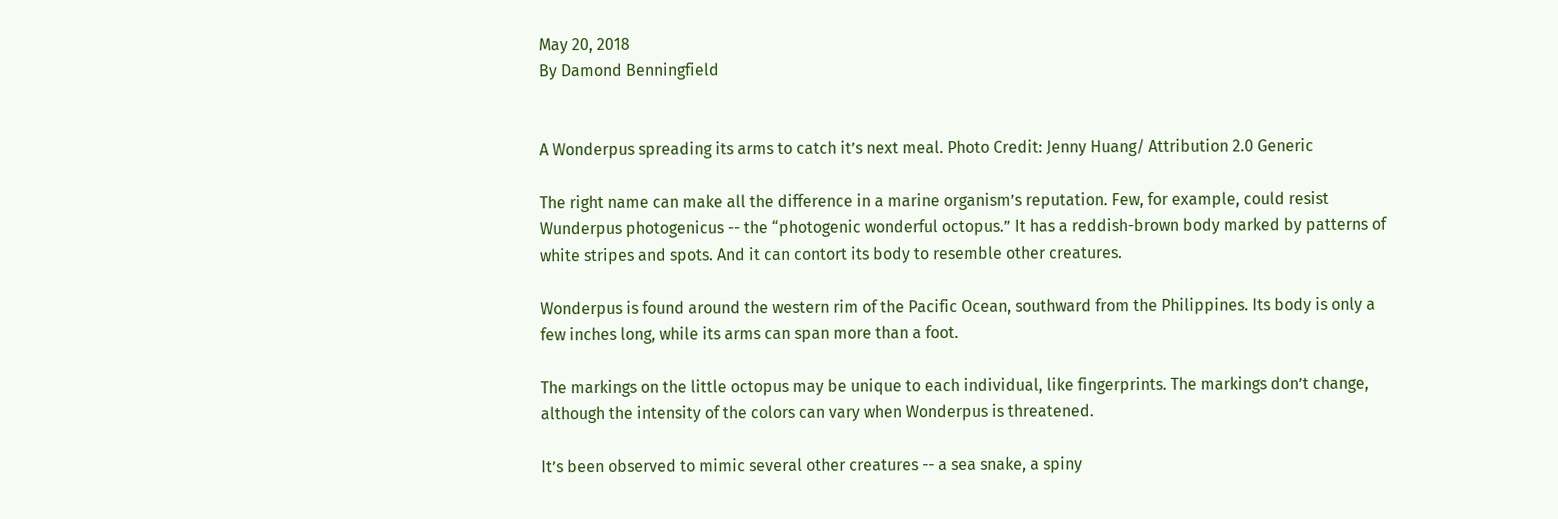May 20, 2018
By Damond Benningfield


A Wonderpus spreading its arms to catch it’s next meal. Photo Credit: Jenny Huang/ Attribution 2.0 Generic

The right name can make all the difference in a marine organism’s reputation. Few, for example, could resist Wunderpus photogenicus -- the “photogenic wonderful octopus.” It has a reddish-brown body marked by patterns of white stripes and spots. And it can contort its body to resemble other creatures.

Wonderpus is found around the western rim of the Pacific Ocean, southward from the Philippines. Its body is only a few inches long, while its arms can span more than a foot.

The markings on the little octopus may be unique to each individual, like fingerprints. The markings don’t change, although the intensity of the colors can vary when Wonderpus is threatened.

It’s been observed to mimic several other creatures -- a sea snake, a spiny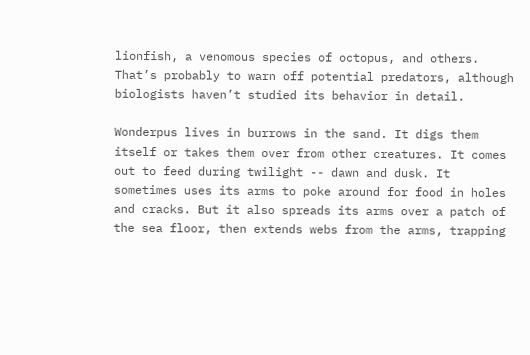lionfish, a venomous species of octopus, and others. That’s probably to warn off potential predators, although biologists haven’t studied its behavior in detail.

Wonderpus lives in burrows in the sand. It digs them itself or takes them over from other creatures. It comes out to feed during twilight -- dawn and dusk. It sometimes uses its arms to poke around for food in holes and cracks. But it also spreads its arms over a patch of the sea floor, then extends webs from the arms, trapping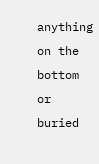anything on the bottom or buried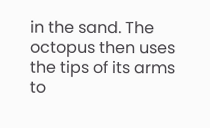in the sand. The octopus then uses the tips of its arms to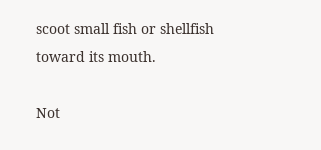scoot small fish or shellfish toward its mouth.

Not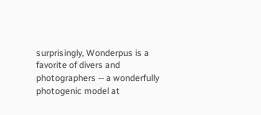surprisingly, Wonderpus is a favorite of divers and photographers -- a wonderfully photogenic model at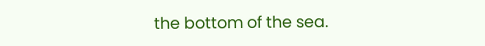the bottom of the sea.